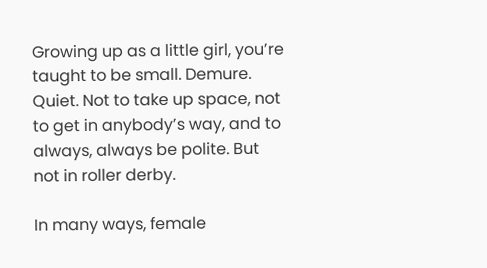Growing up as a little girl, you’re taught to be small. Demure. Quiet. Not to take up space, not
to get in anybody’s way, and to always, always be polite. But not in roller derby.

In many ways, female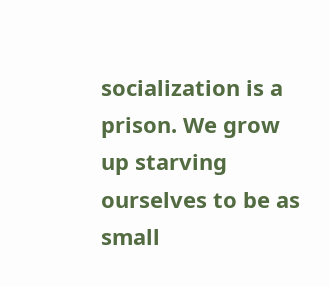socialization is a prison. We grow up starving ourselves to be as small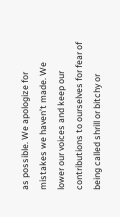as possible. We apologize for mistakes we haven’t made. We lower our voices and keep our
contributions to ourselves for fear of being called shrill or bitchy or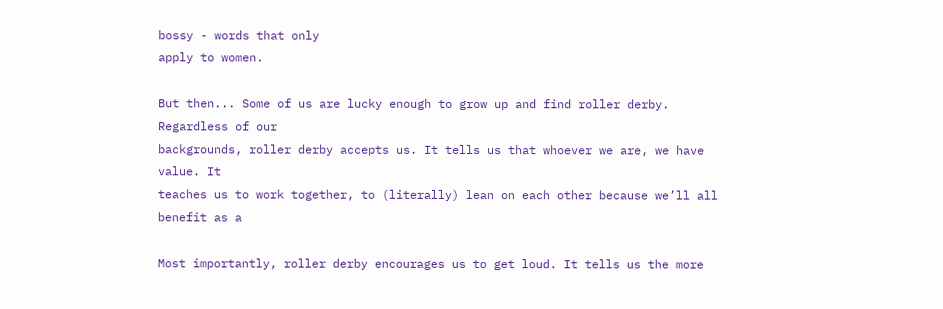bossy - words that only
apply to women.

But then... Some of us are lucky enough to grow up and find roller derby. Regardless of our
backgrounds, roller derby accepts us. It tells us that whoever we are, we have value. It
teaches us to work together, to (literally) lean on each other because we’ll all benefit as a

Most importantly, roller derby encourages us to get loud. It tells us the more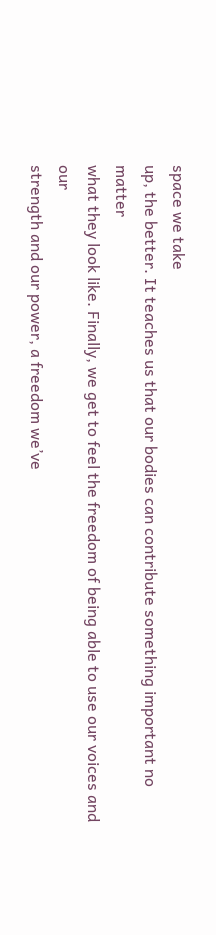space we take
up, the better. It teaches us that our bodies can contribute something important no matter
what they look like. Finally, we get to feel the freedom of being able to use our voices and our
strength and our power, a freedom we’ve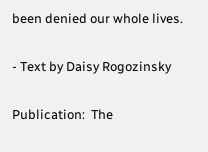been denied our whole lives.

- Text by Daisy Rogozinsky

Publication:  The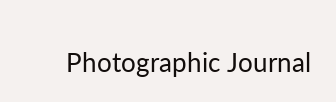Photographic Journal